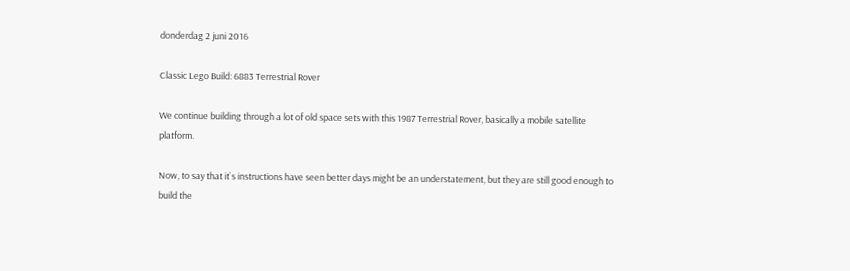donderdag 2 juni 2016

Classic Lego Build: 6883 Terrestrial Rover

We continue building through a lot of old space sets with this 1987 Terrestrial Rover, basically a mobile satellite platform.

Now, to say that it`s instructions have seen better days might be an understatement, but they are still good enough to build the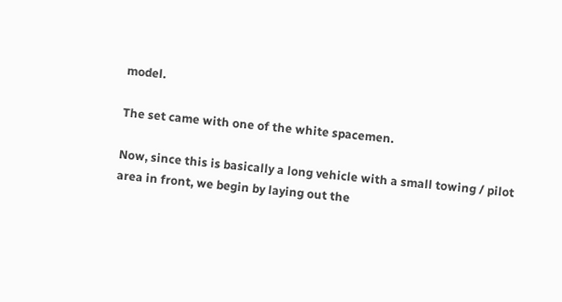model.

The set came with one of the white spacemen.

Now, since this is basically a long vehicle with a small towing / pilot area in front, we begin by laying out the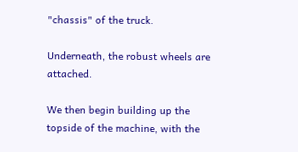"chassis" of the truck.

Underneath, the robust wheels are attached.

We then begin building up the topside of the machine, with the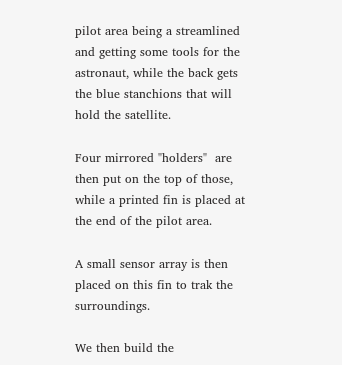pilot area being a streamlined and getting some tools for the astronaut, while the back gets the blue stanchions that will hold the satellite.

Four mirrored "holders"  are then put on the top of those, while a printed fin is placed at the end of the pilot area.

A small sensor array is then placed on this fin to trak the surroundings.

We then build the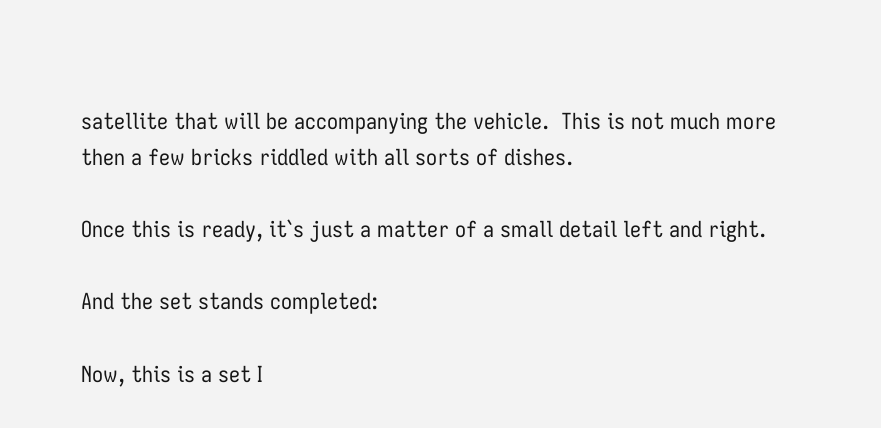satellite that will be accompanying the vehicle.  This is not much more then a few bricks riddled with all sorts of dishes.

Once this is ready, it`s just a matter of a small detail left and right.

And the set stands completed:

Now, this is a set I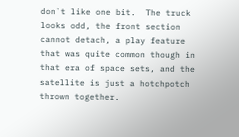don`t like one bit.  The truck looks odd, the front section cannot detach, a play feature that was quite common though in that era of space sets, and the satellite is just a hotchpotch thrown together.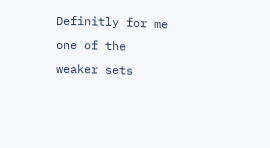Definitly for me one of the weaker sets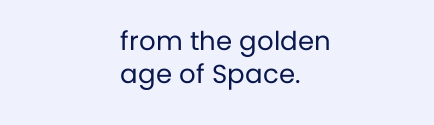from the golden age of Space.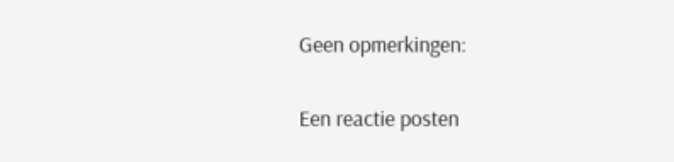Geen opmerkingen:

Een reactie posten